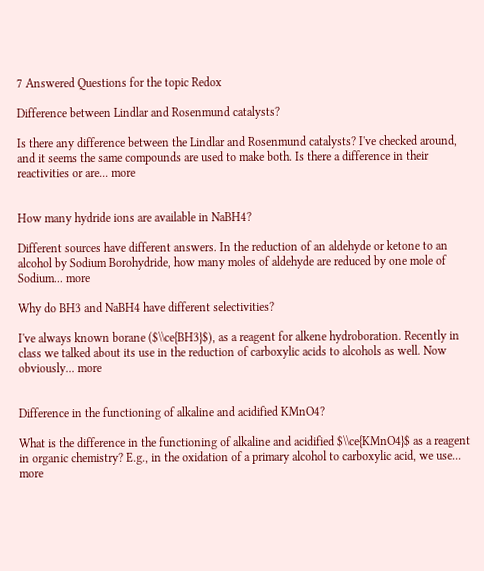7 Answered Questions for the topic Redox

Difference between Lindlar and Rosenmund catalysts?

Is there any difference between the Lindlar and Rosenmund catalysts? I've checked around, and it seems the same compounds are used to make both. Is there a difference in their reactivities or are... more


How many hydride ions are available in NaBH4?

Different sources have different answers. In the reduction of an aldehyde or ketone to an alcohol by Sodium Borohydride, how many moles of aldehyde are reduced by one mole of Sodium... more

Why do BH3 and NaBH4 have different selectivities?

I've always known borane ($\\ce{BH3}$), as a reagent for alkene hydroboration. Recently in class we talked about its use in the reduction of carboxylic acids to alcohols as well. Now obviously... more


Difference in the functioning of alkaline and acidified KMnO4?

What is the difference in the functioning of alkaline and acidified $\\ce{KMnO4}$ as a reagent in organic chemistry? E.g., in the oxidation of a primary alcohol to carboxylic acid, we use... more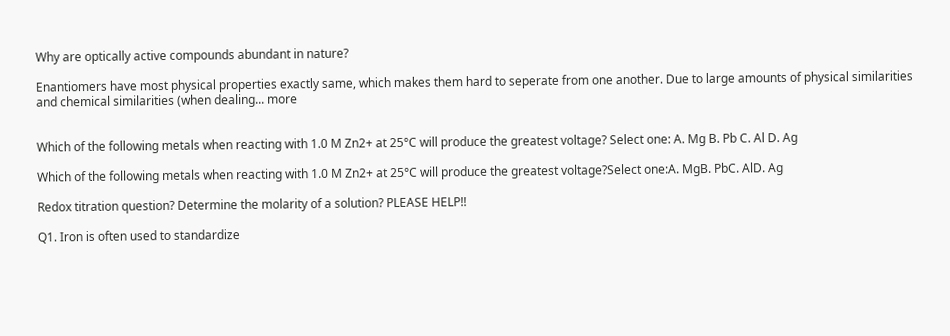Why are optically active compounds abundant in nature?

Enantiomers have most physical properties exactly same, which makes them hard to seperate from one another. Due to large amounts of physical similarities and chemical similarities (when dealing... more


Which of the following metals when reacting with 1.0 M Zn2+ at 25°C will produce the greatest voltage? Select one: A. Mg B. Pb C. Al D. Ag

Which of the following metals when reacting with 1.0 M Zn2+ at 25°C will produce the greatest voltage?Select one:A. MgB. PbC. AlD. Ag

Redox titration question? Determine the molarity of a solution? PLEASE HELP!!

Q1. Iron is often used to standardize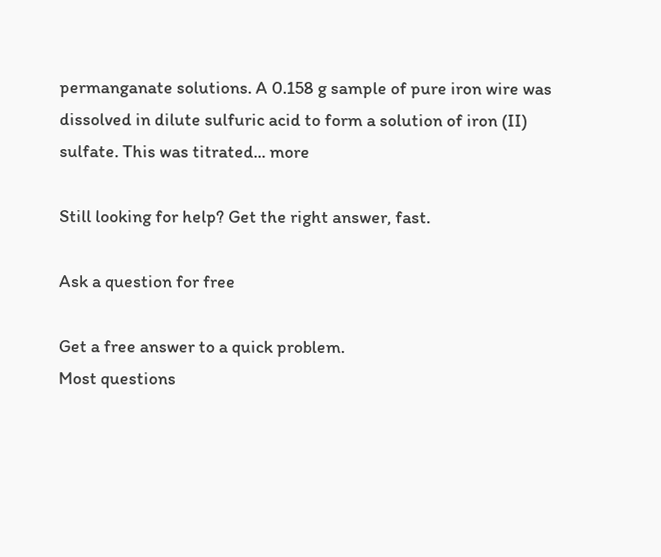permanganate solutions. A 0.158 g sample of pure iron wire was dissolved in dilute sulfuric acid to form a solution of iron (II) sulfate. This was titrated... more

Still looking for help? Get the right answer, fast.

Ask a question for free

Get a free answer to a quick problem.
Most questions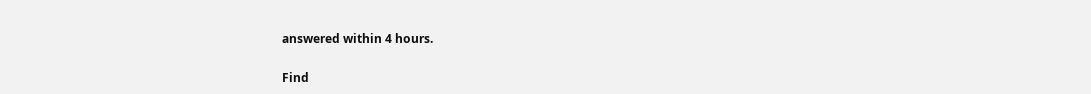answered within 4 hours.


Find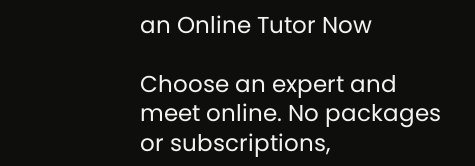an Online Tutor Now

Choose an expert and meet online. No packages or subscriptions,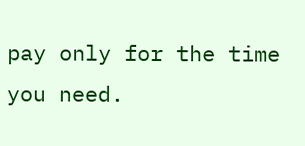pay only for the time you need.